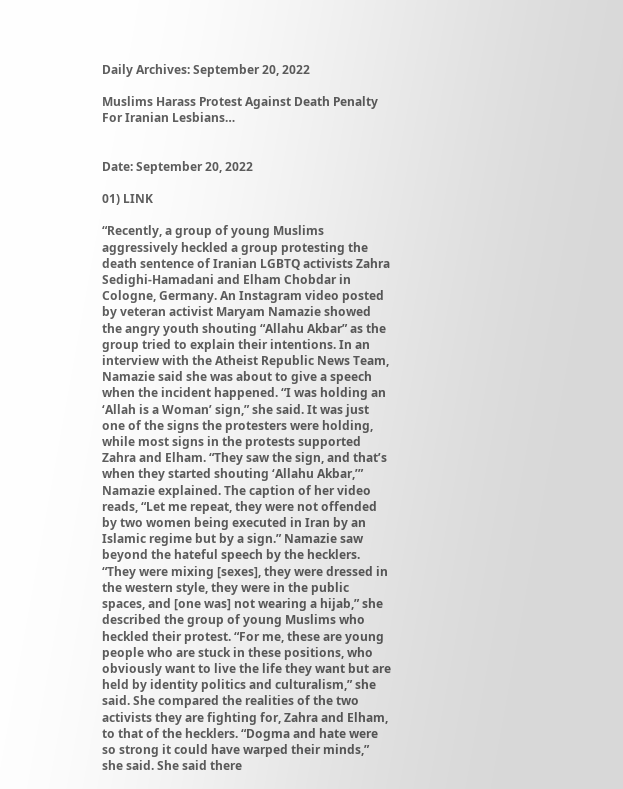Daily Archives: September 20, 2022

Muslims Harass Protest Against Death Penalty For Iranian Lesbians…


Date: September 20, 2022

01) LINK

“Recently, a group of young Muslims aggressively heckled a group protesting the death sentence of Iranian LGBTQ activists Zahra Sedighi-Hamadani and Elham Chobdar in Cologne, Germany. An Instagram video posted by veteran activist Maryam Namazie showed the angry youth shouting “Allahu Akbar” as the group tried to explain their intentions. In an interview with the Atheist Republic News Team, Namazie said she was about to give a speech when the incident happened. “I was holding an ‘Allah is a Woman’ sign,” she said. It was just one of the signs the protesters were holding, while most signs in the protests supported Zahra and Elham. “They saw the sign, and that’s when they started shouting ‘Allahu Akbar,’” Namazie explained. The caption of her video reads, “Let me repeat, they were not offended by two women being executed in Iran by an Islamic regime but by a sign.” Namazie saw beyond the hateful speech by the hecklers. “They were mixing [sexes], they were dressed in the western style, they were in the public spaces, and [one was] not wearing a hijab,” she described the group of young Muslims who heckled their protest. “For me, these are young people who are stuck in these positions, who obviously want to live the life they want but are held by identity politics and culturalism,” she said. She compared the realities of the two activists they are fighting for, Zahra and Elham, to that of the hecklers. “Dogma and hate were so strong it could have warped their minds,” she said. She said there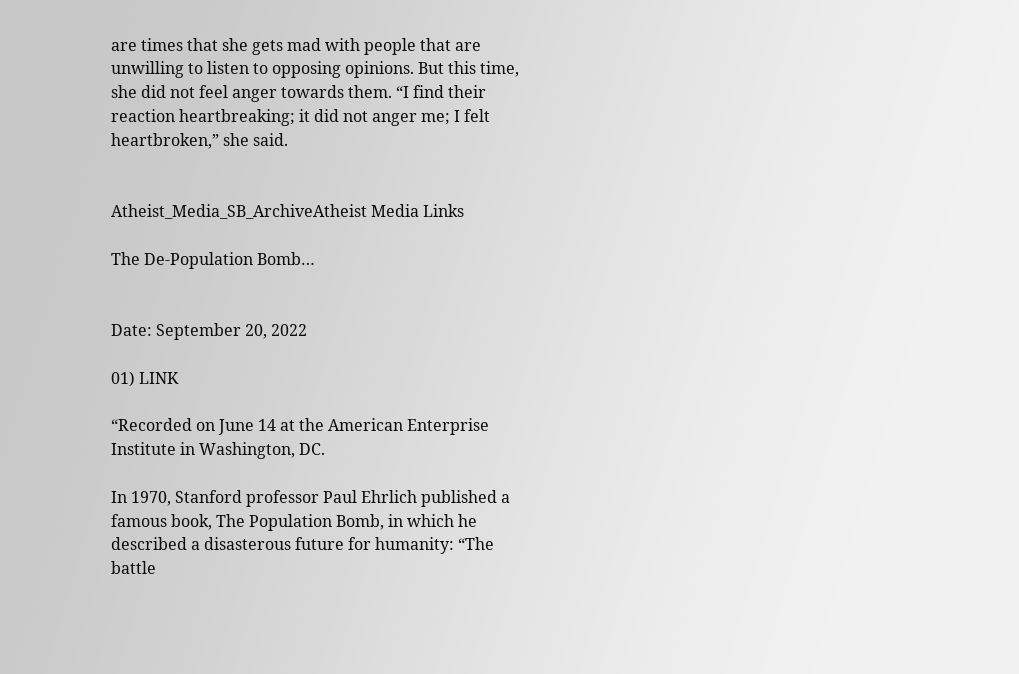are times that she gets mad with people that are unwilling to listen to opposing opinions. But this time, she did not feel anger towards them. “I find their reaction heartbreaking; it did not anger me; I felt heartbroken,” she said.


Atheist_Media_SB_ArchiveAtheist Media Links

The De-Population Bomb…


Date: September 20, 2022

01) LINK

“Recorded on June 14 at the American Enterprise Institute in Washington, DC.

In 1970, Stanford professor Paul Ehrlich published a famous book, The Population Bomb, in which he described a disasterous future for humanity: “The battle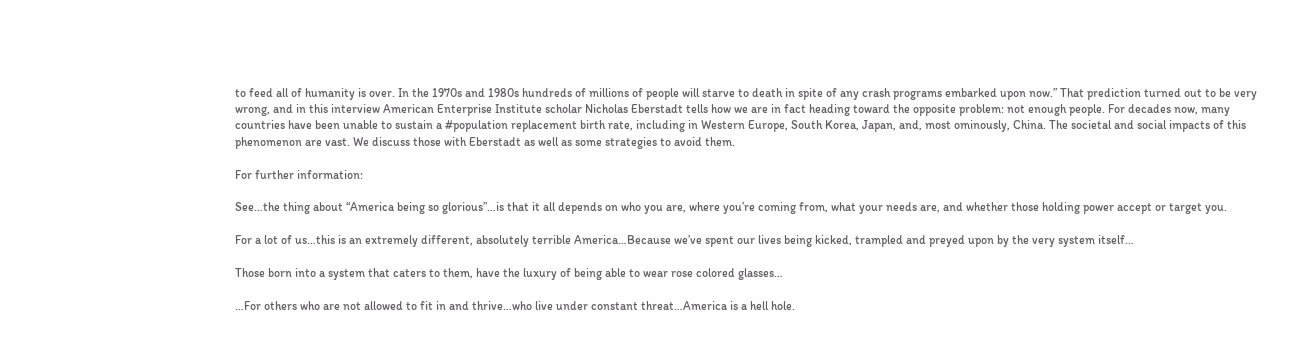to feed all of humanity is over. In the 1970s and 1980s hundreds of millions of people will starve to death in spite of any crash programs embarked upon now.” That prediction turned out to be very wrong, and in this interview American Enterprise Institute scholar Nicholas Eberstadt tells how we are in fact heading toward the opposite problem: not enough people. For decades now, many countries have been unable to sustain a #population replacement birth rate, including in Western Europe, South Korea, Japan, and, most ominously, China. The societal and social impacts of this phenomenon are vast. We discuss those with Eberstadt as well as some strategies to avoid them.

For further information:

See…the thing about “America being so glorious”…is that it all depends on who you are, where you’re coming from, what your needs are, and whether those holding power accept or target you.

For a lot of us…this is an extremely different, absolutely terrible America…Because we’ve spent our lives being kicked, trampled and preyed upon by the very system itself…

Those born into a system that caters to them, have the luxury of being able to wear rose colored glasses…

…For others who are not allowed to fit in and thrive…who live under constant threat…America is a hell hole.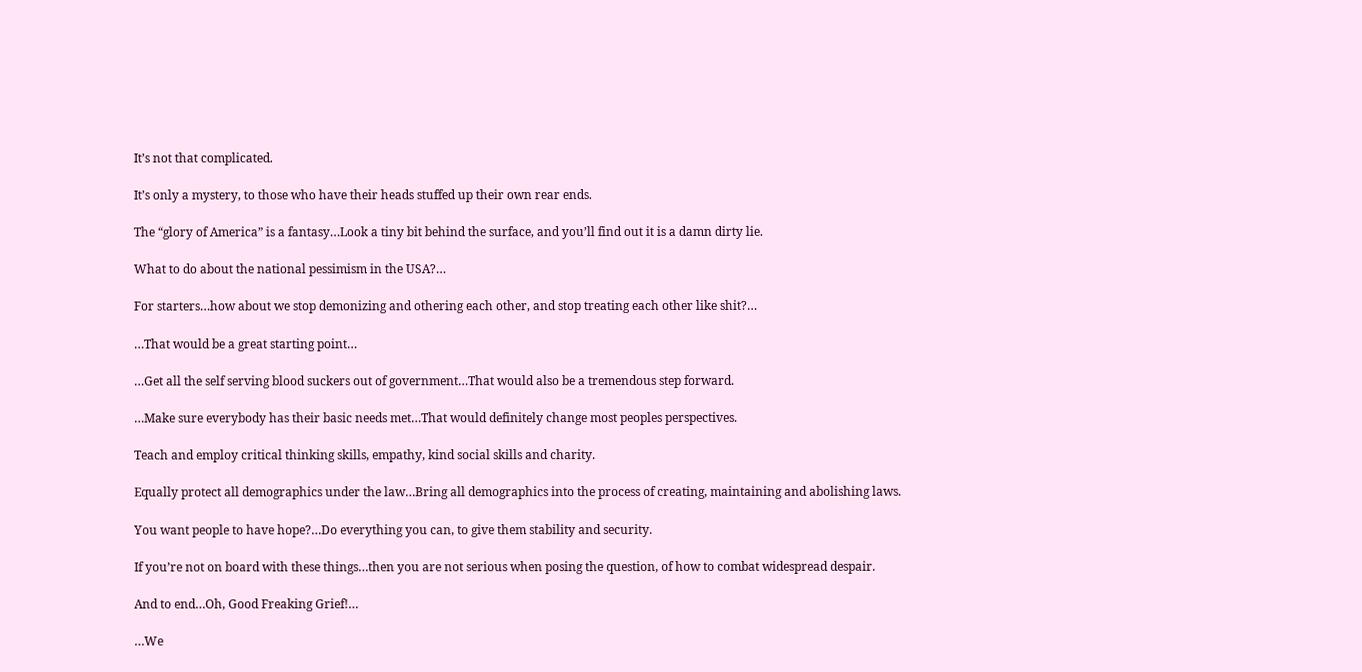It’s not that complicated.

It’s only a mystery, to those who have their heads stuffed up their own rear ends.

The “glory of America” is a fantasy…Look a tiny bit behind the surface, and you’ll find out it is a damn dirty lie.

What to do about the national pessimism in the USA?…

For starters…how about we stop demonizing and othering each other, and stop treating each other like shit?…

…That would be a great starting point…

…Get all the self serving blood suckers out of government…That would also be a tremendous step forward.

…Make sure everybody has their basic needs met…That would definitely change most peoples perspectives.

Teach and employ critical thinking skills, empathy, kind social skills and charity.

Equally protect all demographics under the law…Bring all demographics into the process of creating, maintaining and abolishing laws.

You want people to have hope?…Do everything you can, to give them stability and security.

If you’re not on board with these things…then you are not serious when posing the question, of how to combat widespread despair.

And to end…Oh, Good Freaking Grief!…

…We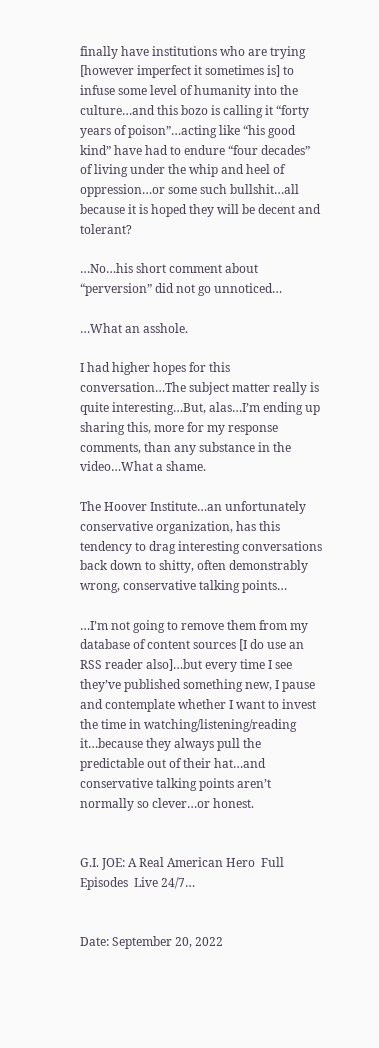finally have institutions who are trying [however imperfect it sometimes is] to infuse some level of humanity into the culture…and this bozo is calling it “forty years of poison”…acting like “his good kind” have had to endure “four decades” of living under the whip and heel of oppression…or some such bullshit…all because it is hoped they will be decent and tolerant?

…No…his short comment about “perversion” did not go unnoticed…

…What an asshole.

I had higher hopes for this conversation…The subject matter really is quite interesting…But, alas…I’m ending up sharing this, more for my response comments, than any substance in the video…What a shame.

The Hoover Institute…an unfortunately conservative organization, has this tendency to drag interesting conversations back down to shitty, often demonstrably wrong, conservative talking points…

…I’m not going to remove them from my database of content sources [I do use an RSS reader also]…but every time I see they’ve published something new, I pause and contemplate whether I want to invest the time in watching/listening/reading it…because they always pull the predictable out of their hat…and conservative talking points aren’t normally so clever…or honest.


G.I. JOE: A Real American Hero  Full Episodes  Live 24/7…


Date: September 20, 2022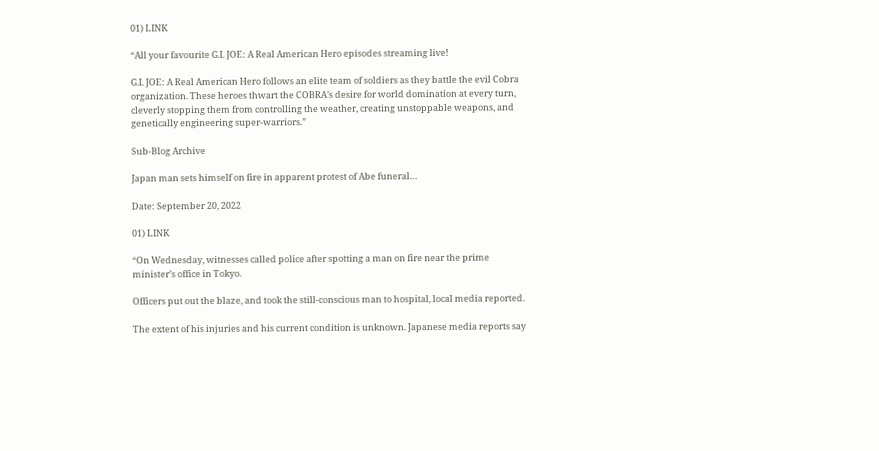01) LINK

“All your favourite G.I. JOE: A Real American Hero episodes streaming live!

G.I. JOE: A Real American Hero follows an elite team of soldiers as they battle the evil Cobra organization. These heroes thwart the COBRA’s desire for world domination at every turn, cleverly stopping them from controlling the weather, creating unstoppable weapons, and genetically engineering super-warriors.”

Sub-Blog Archive

Japan man sets himself on fire in apparent protest of Abe funeral…

Date: September 20, 2022

01) LINK

“On Wednesday, witnesses called police after spotting a man on fire near the prime minister’s office in Tokyo.

Officers put out the blaze, and took the still-conscious man to hospital, local media reported.

The extent of his injuries and his current condition is unknown. Japanese media reports say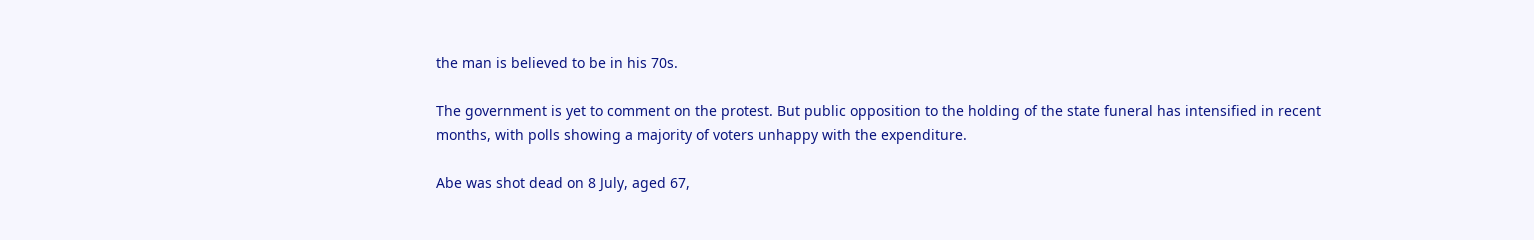the man is believed to be in his 70s.

The government is yet to comment on the protest. But public opposition to the holding of the state funeral has intensified in recent months, with polls showing a majority of voters unhappy with the expenditure.

Abe was shot dead on 8 July, aged 67,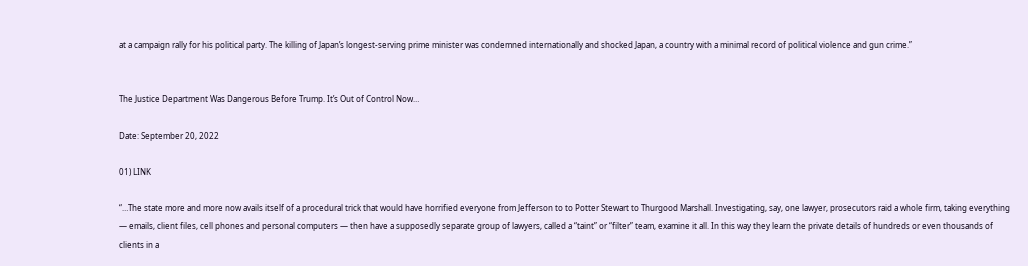at a campaign rally for his political party. The killing of Japan’s longest-serving prime minister was condemned internationally and shocked Japan, a country with a minimal record of political violence and gun crime.”


The Justice Department Was Dangerous Before Trump. It’s Out of Control Now…

Date: September 20, 2022

01) LINK

“…The state more and more now avails itself of a procedural trick that would have horrified everyone from Jefferson to to Potter Stewart to Thurgood Marshall. Investigating, say, one lawyer, prosecutors raid a whole firm, taking everything — emails, client files, cell phones and personal computers — then have a supposedly separate group of lawyers, called a “taint” or “filter” team, examine it all. In this way they learn the private details of hundreds or even thousands of clients in a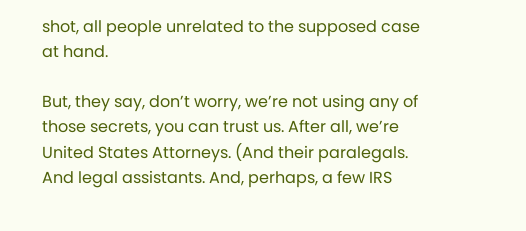shot, all people unrelated to the supposed case at hand.

But, they say, don’t worry, we’re not using any of those secrets, you can trust us. After all, we’re United States Attorneys. (And their paralegals. And legal assistants. And, perhaps, a few IRS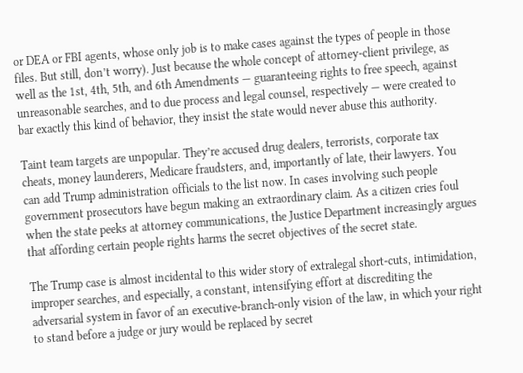or DEA or FBI agents, whose only job is to make cases against the types of people in those files. But still, don’t worry). Just because the whole concept of attorney-client privilege, as well as the 1st, 4th, 5th, and 6th Amendments — guaranteeing rights to free speech, against unreasonable searches, and to due process and legal counsel, respectively — were created to bar exactly this kind of behavior, they insist the state would never abuse this authority.

Taint team targets are unpopular. They’re accused drug dealers, terrorists, corporate tax cheats, money launderers, Medicare fraudsters, and, importantly of late, their lawyers. You can add Trump administration officials to the list now. In cases involving such people government prosecutors have begun making an extraordinary claim. As a citizen cries foul when the state peeks at attorney communications, the Justice Department increasingly argues that affording certain people rights harms the secret objectives of the secret state.

The Trump case is almost incidental to this wider story of extralegal short-cuts, intimidation, improper searches, and especially, a constant, intensifying effort at discrediting the adversarial system in favor of an executive-branch-only vision of the law, in which your right to stand before a judge or jury would be replaced by secret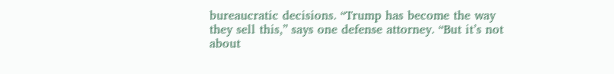bureaucratic decisions. “Trump has become the way they sell this,” says one defense attorney. “But it’s not about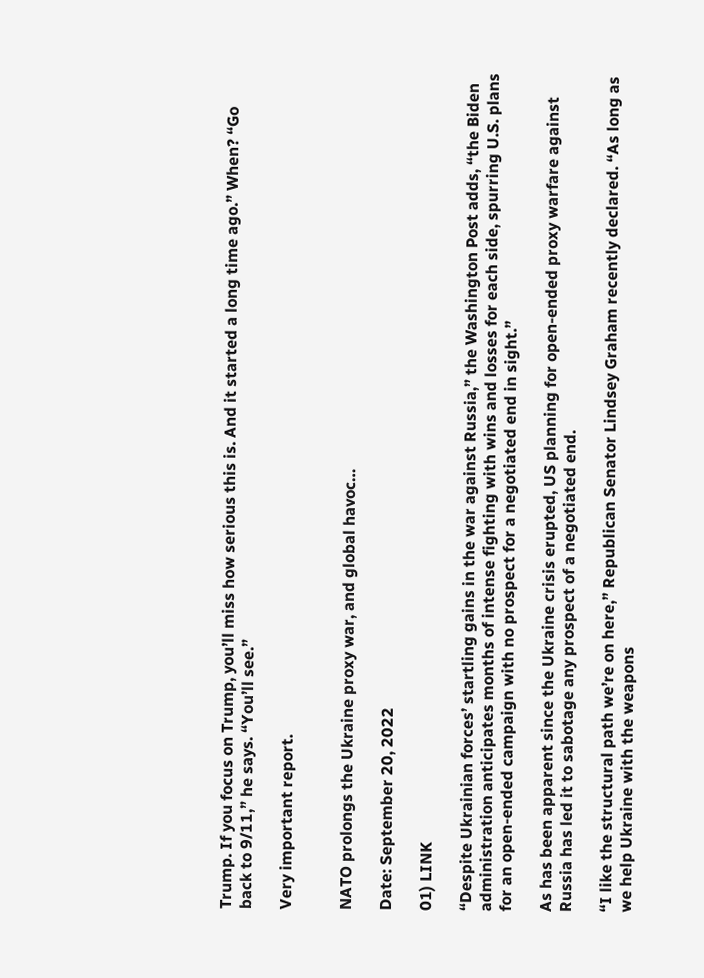Trump. If you focus on Trump, you’ll miss how serious this is. And it started a long time ago.” When? “Go back to 9/11,” he says. “You’ll see.”

Very important report.


NATO prolongs the Ukraine proxy war, and global havoc…

Date: September 20, 2022

01) LINK

“Despite Ukrainian forces’ startling gains in the war against Russia,” the Washington Post adds, “the Biden administration anticipates months of intense fighting with wins and losses for each side, spurring U.S. plans for an open-ended campaign with no prospect for a negotiated end in sight.”

As has been apparent since the Ukraine crisis erupted, US planning for open-ended proxy warfare against Russia has led it to sabotage any prospect of a negotiated end.

“I like the structural path we’re on here,” Republican Senator Lindsey Graham recently declared. “As long as we help Ukraine with the weapons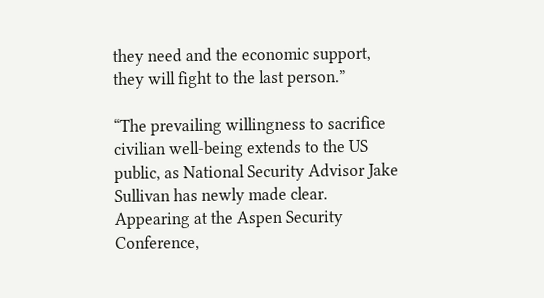they need and the economic support, they will fight to the last person.”

“The prevailing willingness to sacrifice civilian well-being extends to the US public, as National Security Advisor Jake Sullivan has newly made clear. Appearing at the Aspen Security Conference,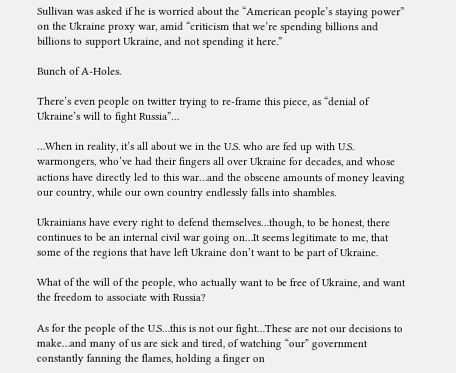Sullivan was asked if he is worried about the “American people’s staying power” on the Ukraine proxy war, amid “criticism that we’re spending billions and billions to support Ukraine, and not spending it here.”

Bunch of A-Holes.

There’s even people on twitter trying to re-frame this piece, as “denial of Ukraine’s will to fight Russia”…

…When in reality, it’s all about we in the U.S. who are fed up with U.S. warmongers, who’ve had their fingers all over Ukraine for decades, and whose actions have directly led to this war…and the obscene amounts of money leaving our country, while our own country endlessly falls into shambles.

Ukrainians have every right to defend themselves…though, to be honest, there continues to be an internal civil war going on…It seems legitimate to me, that some of the regions that have left Ukraine don’t want to be part of Ukraine.

What of the will of the people, who actually want to be free of Ukraine, and want the freedom to associate with Russia?

As for the people of the U.S…this is not our fight…These are not our decisions to make…and many of us are sick and tired, of watching “our” government constantly fanning the flames, holding a finger on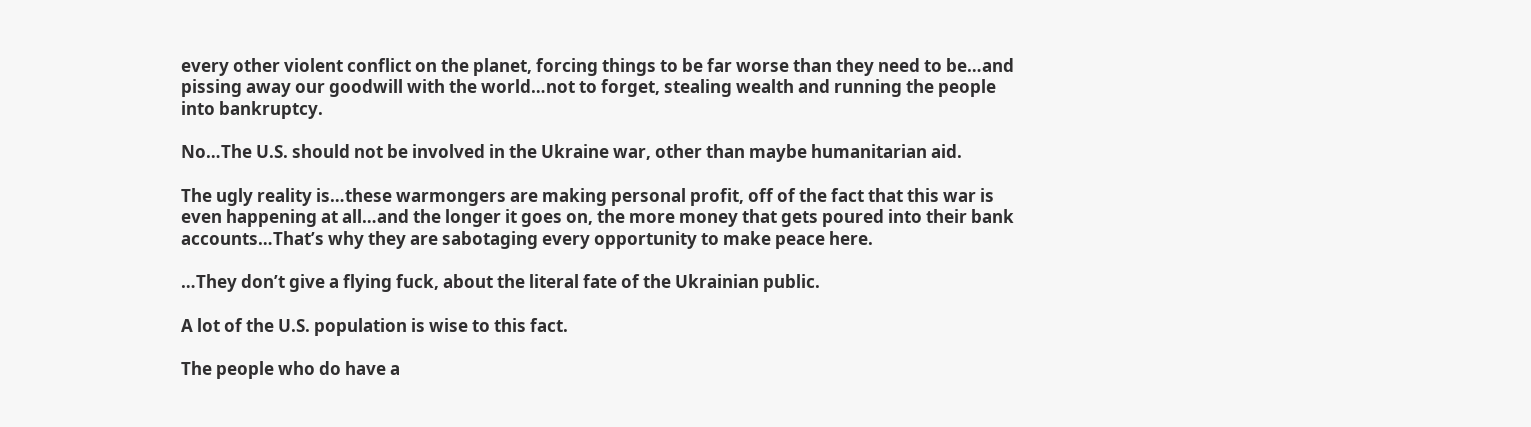every other violent conflict on the planet, forcing things to be far worse than they need to be…and pissing away our goodwill with the world…not to forget, stealing wealth and running the people into bankruptcy.

No…The U.S. should not be involved in the Ukraine war, other than maybe humanitarian aid.

The ugly reality is…these warmongers are making personal profit, off of the fact that this war is even happening at all…and the longer it goes on, the more money that gets poured into their bank accounts…That’s why they are sabotaging every opportunity to make peace here.

…They don’t give a flying fuck, about the literal fate of the Ukrainian public.

A lot of the U.S. population is wise to this fact.

The people who do have a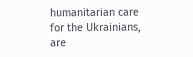humanitarian care for the Ukrainians, are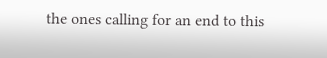the ones calling for an end to this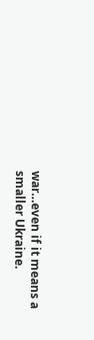war…even if it means a smaller Ukraine.